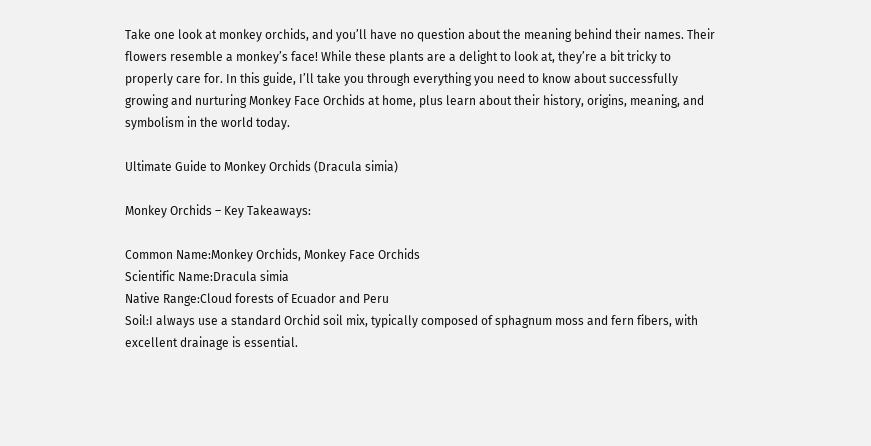Take one look at monkey orchids, and you’ll have no question about the meaning behind their names. Their flowers resemble a monkey’s face! While these plants are a delight to look at, they’re a bit tricky to properly care for. In this guide, I’ll take you through everything you need to know about successfully growing and nurturing Monkey Face Orchids at home, plus learn about their history, origins, meaning, and symbolism in the world today.

Ultimate Guide to Monkey Orchids (Dracula simia)

Monkey Orchids – Key Takeaways:

Common Name:Monkey Orchids, Monkey Face Orchids
Scientific Name:Dracula simia
Native Range:Cloud forests of Ecuador and Peru
Soil:I always use a standard Orchid soil mix, typically composed of sphagnum moss and fern fibers, with excellent drainage is essential.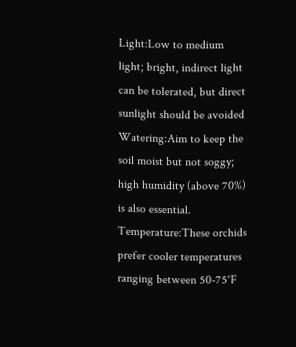Light:Low to medium light; bright, indirect light can be tolerated, but direct sunlight should be avoided
Watering:Aim to keep the soil moist but not soggy; high humidity (above 70%) is also essential.
Temperature:These orchids prefer cooler temperatures ranging between 50-75°F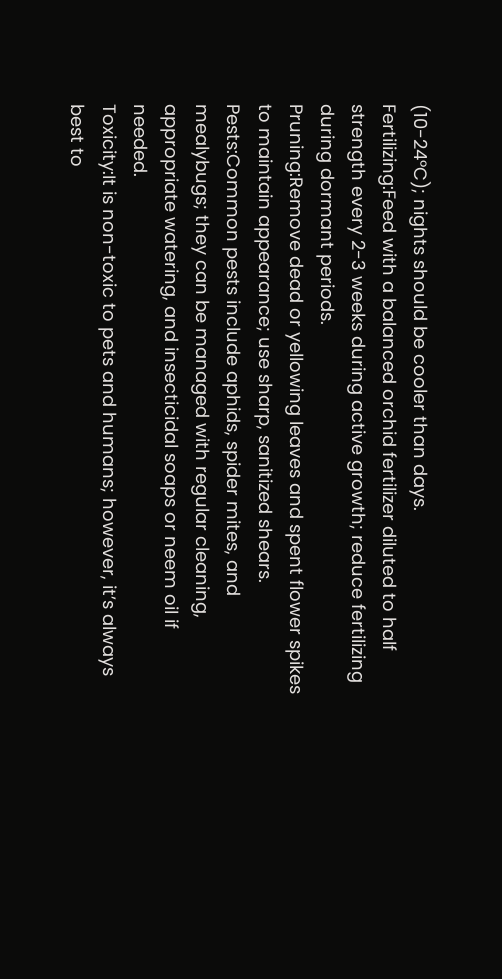(10-24°C); nights should be cooler than days.
Fertilizing:Feed with a balanced orchid fertilizer diluted to half strength every 2-3 weeks during active growth; reduce fertilizing during dormant periods.
Pruning:Remove dead or yellowing leaves and spent flower spikes to maintain appearance; use sharp, sanitized shears.
Pests:Common pests include aphids, spider mites, and mealybugs; they can be managed with regular cleaning, appropriate watering, and insecticidal soaps or neem oil if needed.
Toxicity:It is non-toxic to pets and humans; however, it’s always best to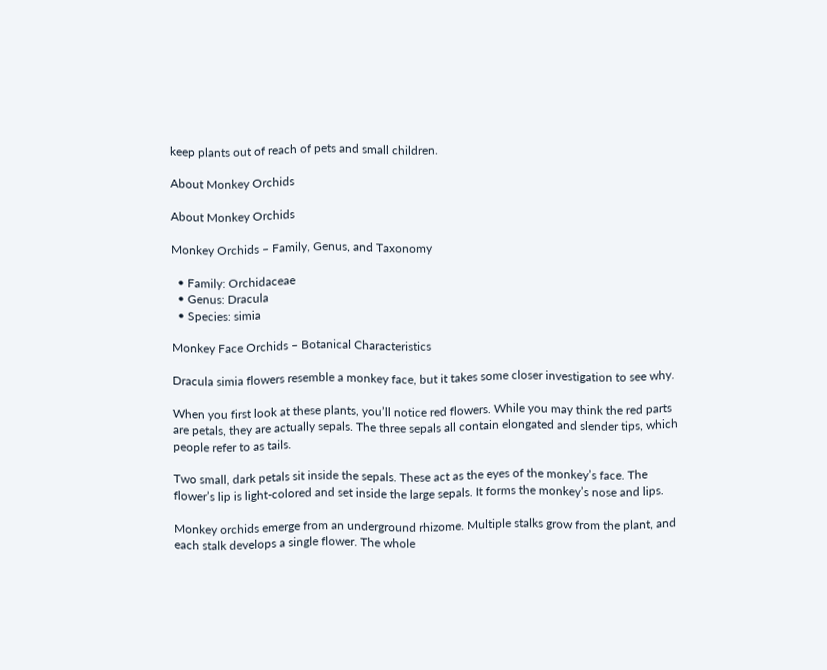keep plants out of reach of pets and small children.

About Monkey Orchids

About Monkey Orchids

Monkey Orchids – Family, Genus, and Taxonomy

  • Family: Orchidaceae
  • Genus: Dracula
  • Species: simia

Monkey Face Orchids – Botanical Characteristics

Dracula simia flowers resemble a monkey face, but it takes some closer investigation to see why.

When you first look at these plants, you’ll notice red flowers. While you may think the red parts are petals, they are actually sepals. The three sepals all contain elongated and slender tips, which people refer to as tails.

Two small, dark petals sit inside the sepals. These act as the eyes of the monkey’s face. The flower’s lip is light-colored and set inside the large sepals. It forms the monkey’s nose and lips.

Monkey orchids emerge from an underground rhizome. Multiple stalks grow from the plant, and each stalk develops a single flower. The whole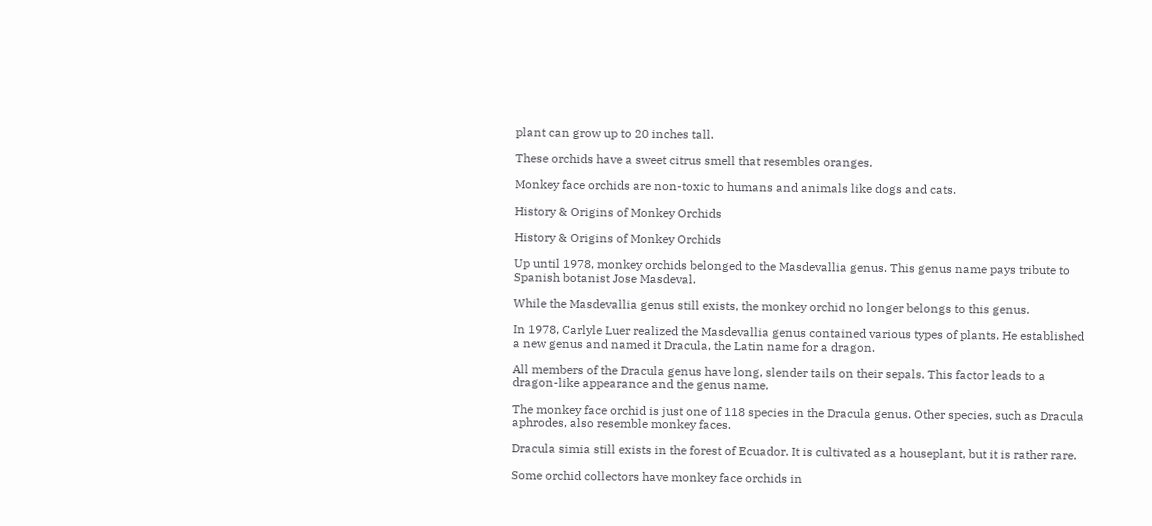plant can grow up to 20 inches tall.

These orchids have a sweet citrus smell that resembles oranges.

Monkey face orchids are non-toxic to humans and animals like dogs and cats.

History & Origins of Monkey Orchids

History & Origins of Monkey Orchids

Up until 1978, monkey orchids belonged to the Masdevallia genus. This genus name pays tribute to Spanish botanist Jose Masdeval.

While the Masdevallia genus still exists, the monkey orchid no longer belongs to this genus.

In 1978, Carlyle Luer realized the Masdevallia genus contained various types of plants. He established a new genus and named it Dracula, the Latin name for a dragon.

All members of the Dracula genus have long, slender tails on their sepals. This factor leads to a dragon-like appearance and the genus name.

The monkey face orchid is just one of 118 species in the Dracula genus. Other species, such as Dracula aphrodes, also resemble monkey faces.

Dracula simia still exists in the forest of Ecuador. It is cultivated as a houseplant, but it is rather rare.

Some orchid collectors have monkey face orchids in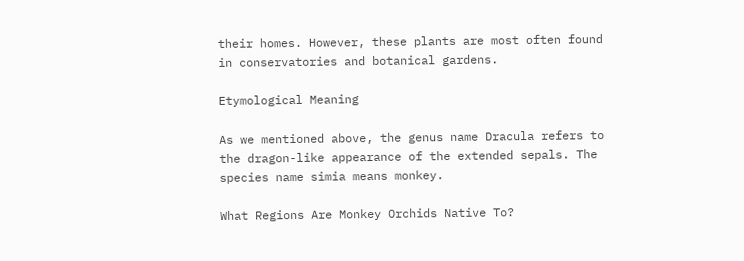their homes. However, these plants are most often found in conservatories and botanical gardens.

Etymological Meaning

As we mentioned above, the genus name Dracula refers to the dragon-like appearance of the extended sepals. The species name simia means monkey.

What Regions Are Monkey Orchids Native To?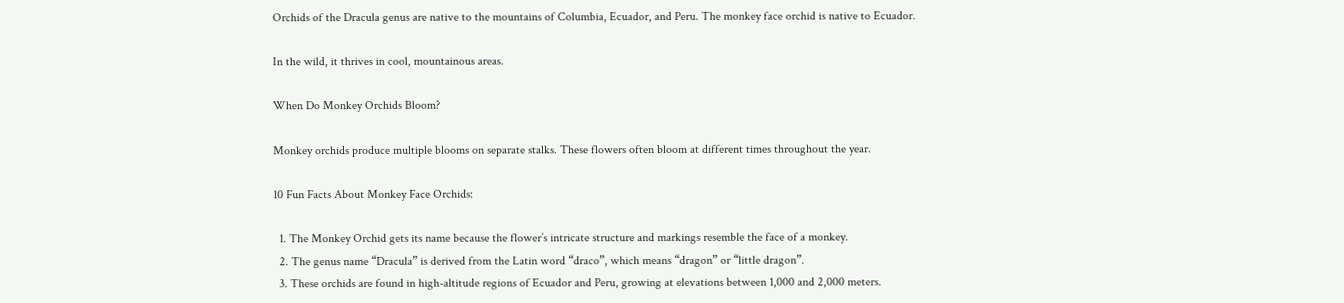Orchids of the Dracula genus are native to the mountains of Columbia, Ecuador, and Peru. The monkey face orchid is native to Ecuador.

In the wild, it thrives in cool, mountainous areas.

When Do Monkey Orchids Bloom?

Monkey orchids produce multiple blooms on separate stalks. These flowers often bloom at different times throughout the year.

10 Fun Facts About Monkey Face Orchids:

  1. The Monkey Orchid gets its name because the flower’s intricate structure and markings resemble the face of a monkey.
  2. The genus name “Dracula” is derived from the Latin word “draco”, which means “dragon” or “little dragon”.
  3. These orchids are found in high-altitude regions of Ecuador and Peru, growing at elevations between 1,000 and 2,000 meters.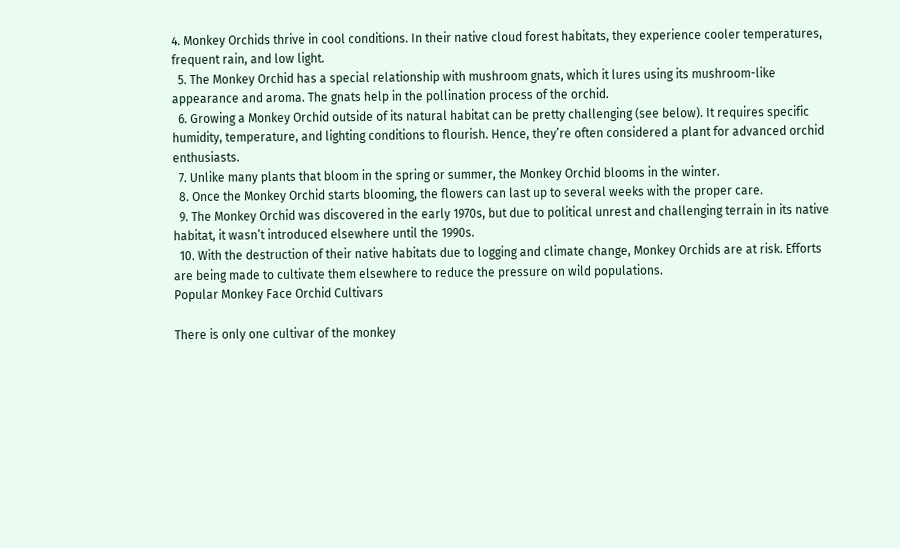4. Monkey Orchids thrive in cool conditions. In their native cloud forest habitats, they experience cooler temperatures, frequent rain, and low light.
  5. The Monkey Orchid has a special relationship with mushroom gnats, which it lures using its mushroom-like appearance and aroma. The gnats help in the pollination process of the orchid.
  6. Growing a Monkey Orchid outside of its natural habitat can be pretty challenging (see below). It requires specific humidity, temperature, and lighting conditions to flourish. Hence, they’re often considered a plant for advanced orchid enthusiasts.
  7. Unlike many plants that bloom in the spring or summer, the Monkey Orchid blooms in the winter.
  8. Once the Monkey Orchid starts blooming, the flowers can last up to several weeks with the proper care.
  9. The Monkey Orchid was discovered in the early 1970s, but due to political unrest and challenging terrain in its native habitat, it wasn’t introduced elsewhere until the 1990s.
  10. With the destruction of their native habitats due to logging and climate change, Monkey Orchids are at risk. Efforts are being made to cultivate them elsewhere to reduce the pressure on wild populations.
Popular Monkey Face Orchid Cultivars

There is only one cultivar of the monkey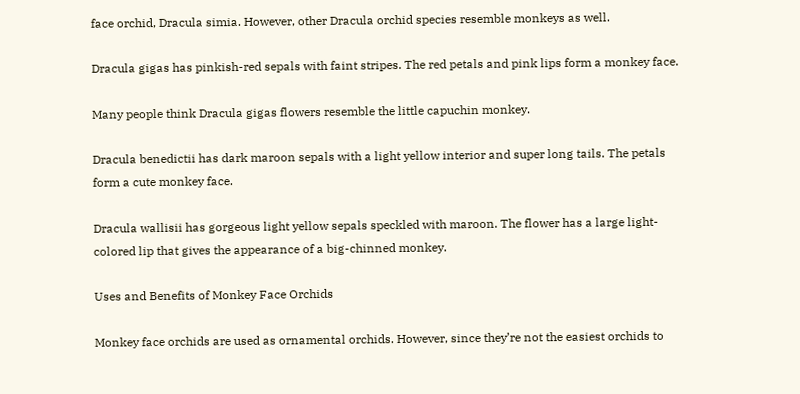face orchid, Dracula simia. However, other Dracula orchid species resemble monkeys as well.

Dracula gigas has pinkish-red sepals with faint stripes. The red petals and pink lips form a monkey face.

Many people think Dracula gigas flowers resemble the little capuchin monkey.

Dracula benedictii has dark maroon sepals with a light yellow interior and super long tails. The petals form a cute monkey face.

Dracula wallisii has gorgeous light yellow sepals speckled with maroon. The flower has a large light-colored lip that gives the appearance of a big-chinned monkey.

Uses and Benefits of Monkey Face Orchids

Monkey face orchids are used as ornamental orchids. However, since they’re not the easiest orchids to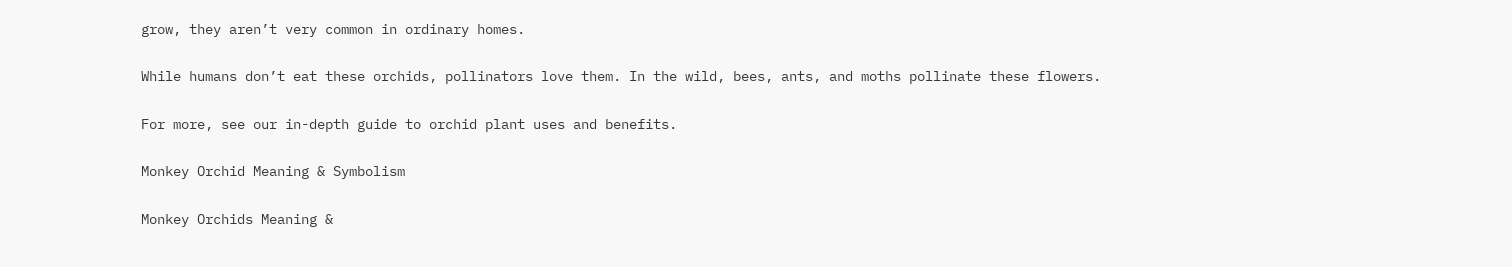grow, they aren’t very common in ordinary homes.

While humans don’t eat these orchids, pollinators love them. In the wild, bees, ants, and moths pollinate these flowers.

For more, see our in-depth guide to orchid plant uses and benefits.

Monkey Orchid Meaning & Symbolism

Monkey Orchids Meaning &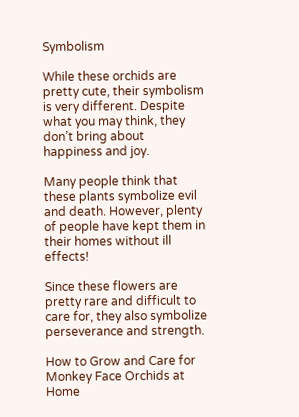Symbolism

While these orchids are pretty cute, their symbolism is very different. Despite what you may think, they don’t bring about happiness and joy.

Many people think that these plants symbolize evil and death. However, plenty of people have kept them in their homes without ill effects!

Since these flowers are pretty rare and difficult to care for, they also symbolize perseverance and strength.

How to Grow and Care for Monkey Face Orchids at Home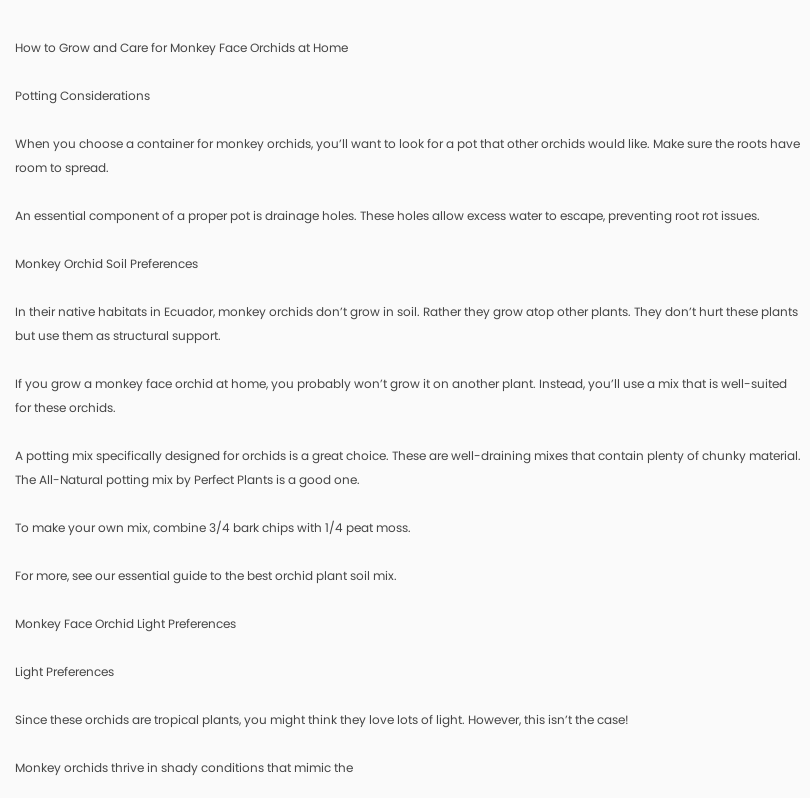How to Grow and Care for Monkey Face Orchids at Home

Potting Considerations

When you choose a container for monkey orchids, you’ll want to look for a pot that other orchids would like. Make sure the roots have room to spread.

An essential component of a proper pot is drainage holes. These holes allow excess water to escape, preventing root rot issues.

Monkey Orchid Soil Preferences

In their native habitats in Ecuador, monkey orchids don’t grow in soil. Rather they grow atop other plants. They don’t hurt these plants but use them as structural support.

If you grow a monkey face orchid at home, you probably won’t grow it on another plant. Instead, you’ll use a mix that is well-suited for these orchids.

A potting mix specifically designed for orchids is a great choice. These are well-draining mixes that contain plenty of chunky material. The All-Natural potting mix by Perfect Plants is a good one.

To make your own mix, combine 3/4 bark chips with 1/4 peat moss.

For more, see our essential guide to the best orchid plant soil mix.

Monkey Face Orchid Light Preferences

Light Preferences

Since these orchids are tropical plants, you might think they love lots of light. However, this isn’t the case!

Monkey orchids thrive in shady conditions that mimic the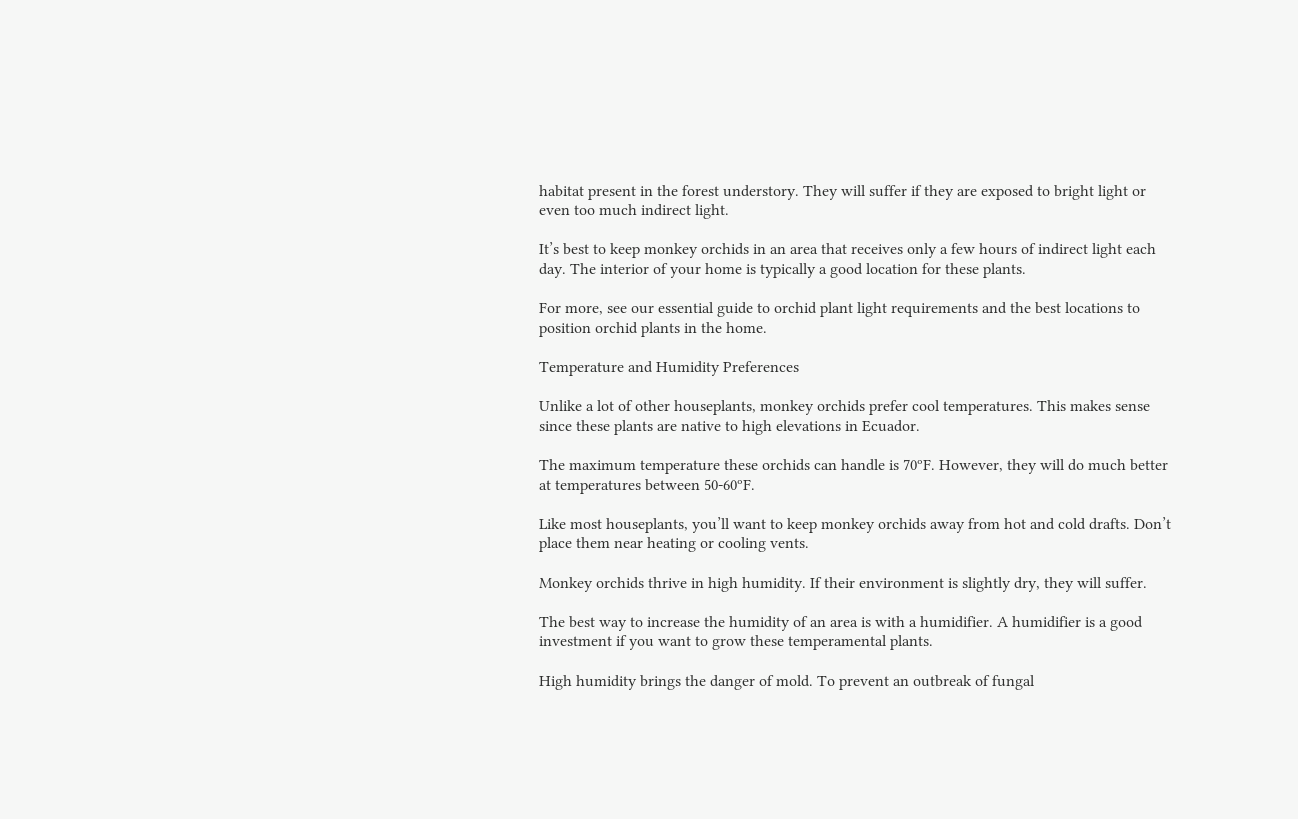habitat present in the forest understory. They will suffer if they are exposed to bright light or even too much indirect light.

It’s best to keep monkey orchids in an area that receives only a few hours of indirect light each day. The interior of your home is typically a good location for these plants.

For more, see our essential guide to orchid plant light requirements and the best locations to position orchid plants in the home.

Temperature and Humidity Preferences

Unlike a lot of other houseplants, monkey orchids prefer cool temperatures. This makes sense since these plants are native to high elevations in Ecuador.

The maximum temperature these orchids can handle is 70ºF. However, they will do much better at temperatures between 50-60ºF.

Like most houseplants, you’ll want to keep monkey orchids away from hot and cold drafts. Don’t place them near heating or cooling vents.

Monkey orchids thrive in high humidity. If their environment is slightly dry, they will suffer.

The best way to increase the humidity of an area is with a humidifier. A humidifier is a good investment if you want to grow these temperamental plants.

High humidity brings the danger of mold. To prevent an outbreak of fungal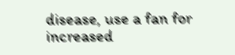disease, use a fan for increased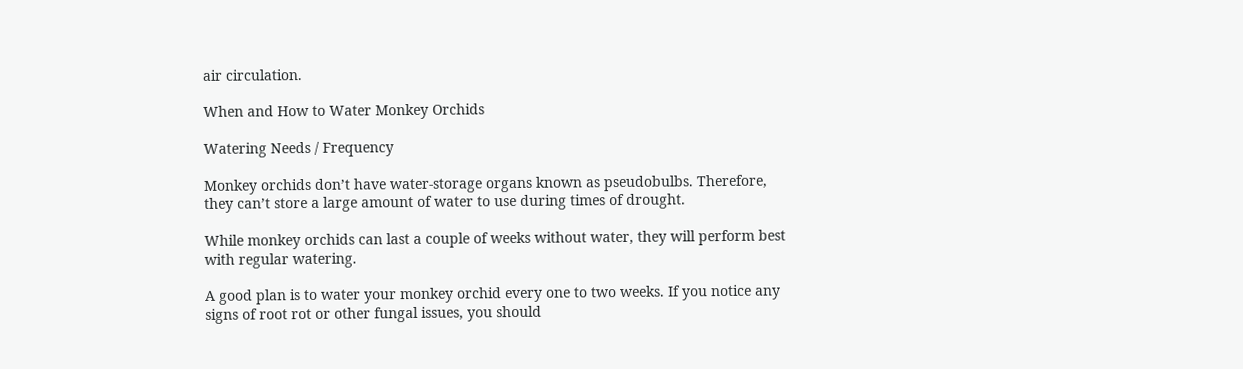air circulation.

When and How to Water Monkey Orchids

Watering Needs / Frequency

Monkey orchids don’t have water-storage organs known as pseudobulbs. Therefore, they can’t store a large amount of water to use during times of drought.

While monkey orchids can last a couple of weeks without water, they will perform best with regular watering.

A good plan is to water your monkey orchid every one to two weeks. If you notice any signs of root rot or other fungal issues, you should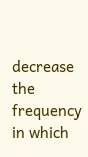decrease the frequency in which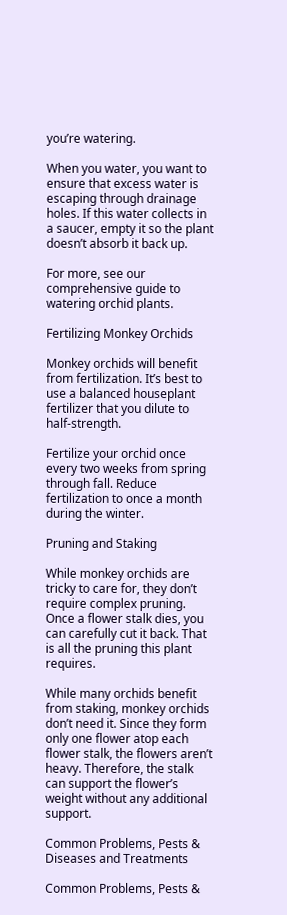you’re watering.

When you water, you want to ensure that excess water is escaping through drainage holes. If this water collects in a saucer, empty it so the plant doesn’t absorb it back up.

For more, see our comprehensive guide to watering orchid plants.

Fertilizing Monkey Orchids

Monkey orchids will benefit from fertilization. It’s best to use a balanced houseplant fertilizer that you dilute to half-strength.

Fertilize your orchid once every two weeks from spring through fall. Reduce fertilization to once a month during the winter.

Pruning and Staking

While monkey orchids are tricky to care for, they don’t require complex pruning. Once a flower stalk dies, you can carefully cut it back. That is all the pruning this plant requires.

While many orchids benefit from staking, monkey orchids don’t need it. Since they form only one flower atop each flower stalk, the flowers aren’t heavy. Therefore, the stalk can support the flower’s weight without any additional support.

Common Problems, Pests & Diseases and Treatments

Common Problems, Pests &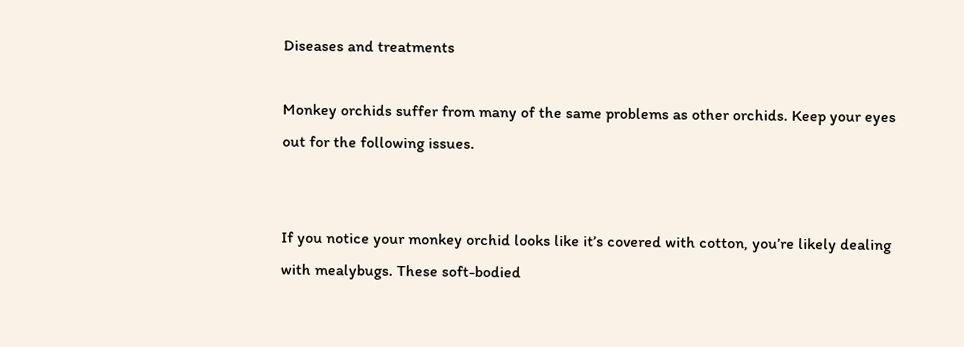Diseases and treatments

Monkey orchids suffer from many of the same problems as other orchids. Keep your eyes out for the following issues.


If you notice your monkey orchid looks like it’s covered with cotton, you’re likely dealing with mealybugs. These soft-bodied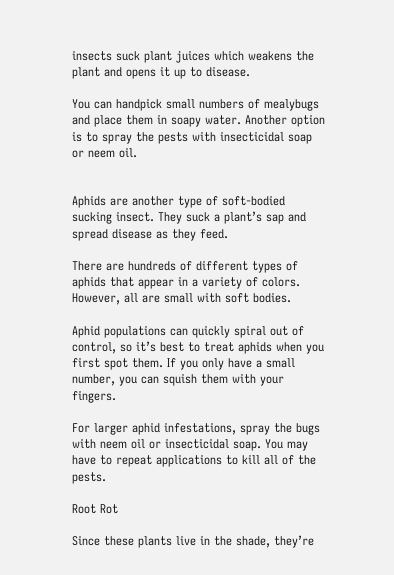insects suck plant juices which weakens the plant and opens it up to disease.

You can handpick small numbers of mealybugs and place them in soapy water. Another option is to spray the pests with insecticidal soap or neem oil.


Aphids are another type of soft-bodied sucking insect. They suck a plant’s sap and spread disease as they feed.

There are hundreds of different types of aphids that appear in a variety of colors. However, all are small with soft bodies.

Aphid populations can quickly spiral out of control, so it’s best to treat aphids when you first spot them. If you only have a small number, you can squish them with your fingers.

For larger aphid infestations, spray the bugs with neem oil or insecticidal soap. You may have to repeat applications to kill all of the pests.

Root Rot

Since these plants live in the shade, they’re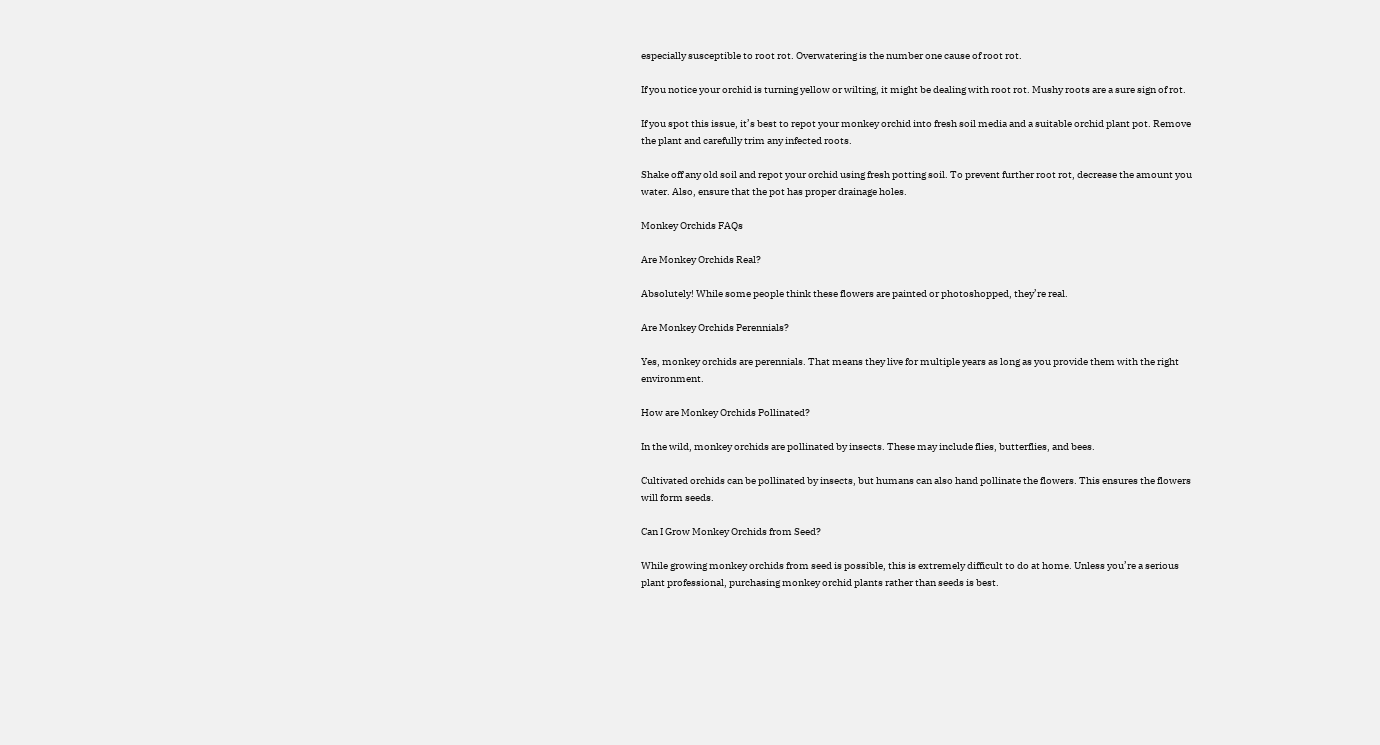especially susceptible to root rot. Overwatering is the number one cause of root rot.

If you notice your orchid is turning yellow or wilting, it might be dealing with root rot. Mushy roots are a sure sign of rot.

If you spot this issue, it’s best to repot your monkey orchid into fresh soil media and a suitable orchid plant pot. Remove the plant and carefully trim any infected roots.

Shake off any old soil and repot your orchid using fresh potting soil. To prevent further root rot, decrease the amount you water. Also, ensure that the pot has proper drainage holes.

Monkey Orchids FAQs

Are Monkey Orchids Real?

Absolutely! While some people think these flowers are painted or photoshopped, they’re real.

Are Monkey Orchids Perennials?

Yes, monkey orchids are perennials. That means they live for multiple years as long as you provide them with the right environment.

How are Monkey Orchids Pollinated?

In the wild, monkey orchids are pollinated by insects. These may include flies, butterflies, and bees.

Cultivated orchids can be pollinated by insects, but humans can also hand pollinate the flowers. This ensures the flowers will form seeds.

Can I Grow Monkey Orchids from Seed?

While growing monkey orchids from seed is possible, this is extremely difficult to do at home. Unless you’re a serious plant professional, purchasing monkey orchid plants rather than seeds is best.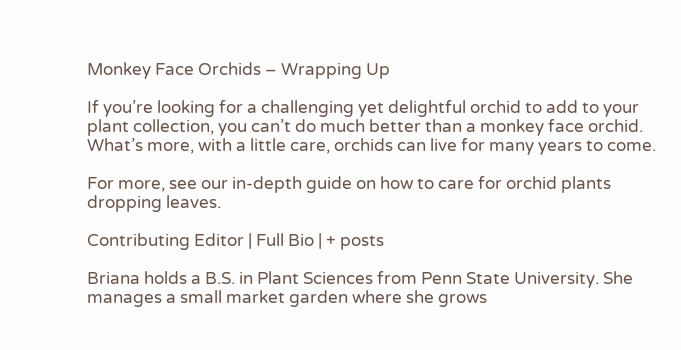Monkey Face Orchids – Wrapping Up

If you’re looking for a challenging yet delightful orchid to add to your plant collection, you can’t do much better than a monkey face orchid. What’s more, with a little care, orchids can live for many years to come.

For more, see our in-depth guide on how to care for orchid plants dropping leaves.

Contributing Editor | Full Bio | + posts

Briana holds a B.S. in Plant Sciences from Penn State University. She manages a small market garden where she grows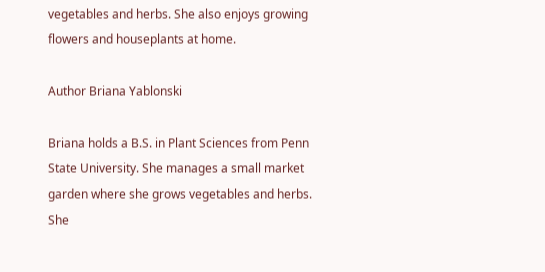vegetables and herbs. She also enjoys growing flowers and houseplants at home.

Author Briana Yablonski

Briana holds a B.S. in Plant Sciences from Penn State University. She manages a small market garden where she grows vegetables and herbs. She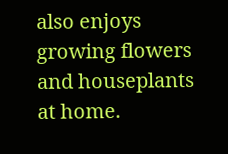also enjoys growing flowers and houseplants at home.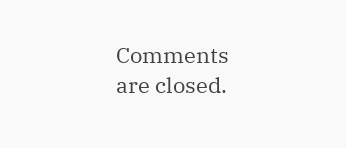Comments are closed.